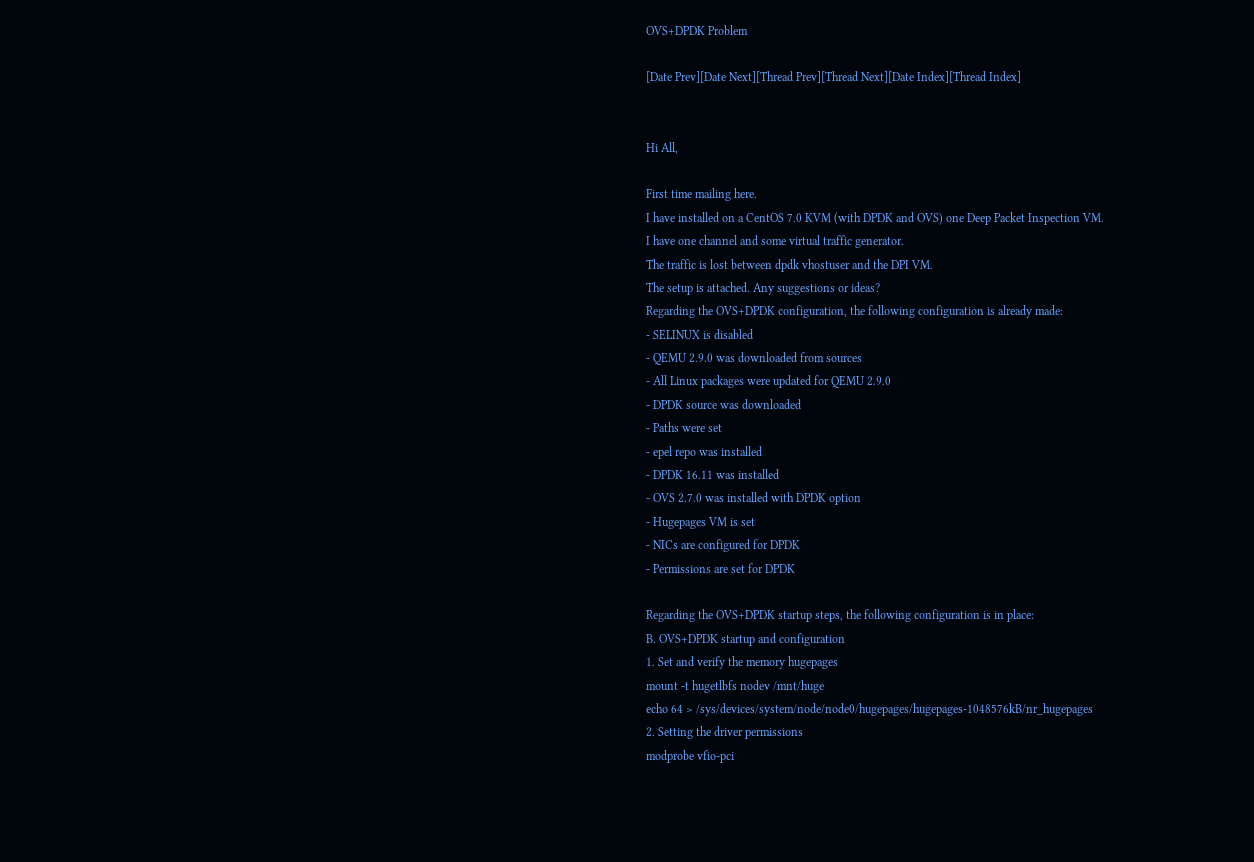OVS+DPDK Problem

[Date Prev][Date Next][Thread Prev][Thread Next][Date Index][Thread Index]


Hi All,

First time mailing here.
I have installed on a CentOS 7.0 KVM (with DPDK and OVS) one Deep Packet Inspection VM.
I have one channel and some virtual traffic generator.
The traffic is lost between dpdk vhostuser and the DPI VM.
The setup is attached. Any suggestions or ideas?
Regarding the OVS+DPDK configuration, the following configuration is already made:
- SELINUX is disabled
- QEMU 2.9.0 was downloaded from sources
- All Linux packages were updated for QEMU 2.9.0
- DPDK source was downloaded
- Paths were set
- epel repo was installed
- DPDK 16.11 was installed
- OVS 2.7.0 was installed with DPDK option
- Hugepages VM is set
- NICs are configured for DPDK
- Permissions are set for DPDK

Regarding the OVS+DPDK startup steps, the following configuration is in place:
B. OVS+DPDK startup and configuration
1. Set and verify the memory hugepages
mount -t hugetlbfs nodev /mnt/huge
echo 64 > /sys/devices/system/node/node0/hugepages/hugepages-1048576kB/nr_hugepages
2. Setting the driver permissions
modprobe vfio-pci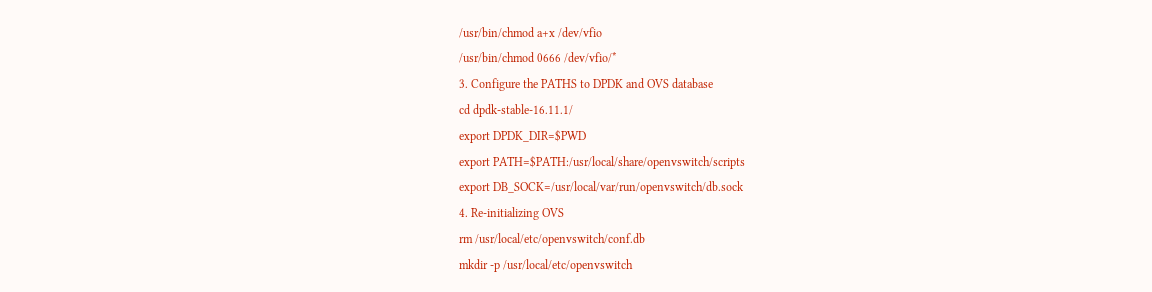/usr/bin/chmod a+x /dev/vfio
/usr/bin/chmod 0666 /dev/vfio/*
3. Configure the PATHS to DPDK and OVS database
cd dpdk-stable-16.11.1/
export DPDK_DIR=$PWD
export PATH=$PATH:/usr/local/share/openvswitch/scripts
export DB_SOCK=/usr/local/var/run/openvswitch/db.sock
4. Re-initializing OVS
rm /usr/local/etc/openvswitch/conf.db
mkdir -p /usr/local/etc/openvswitch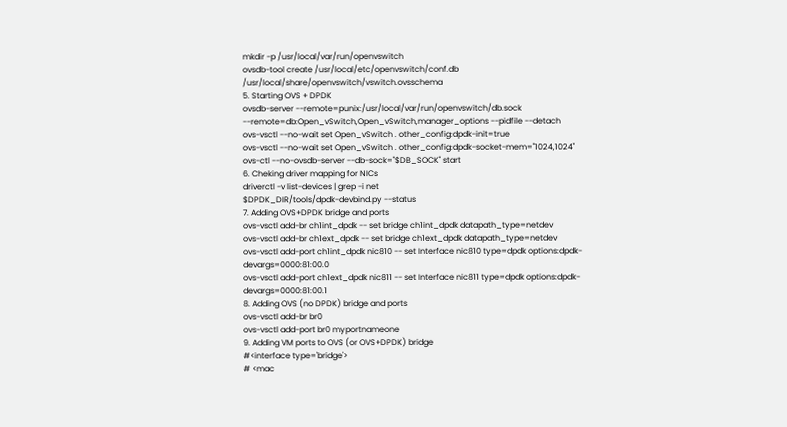mkdir -p /usr/local/var/run/openvswitch
ovsdb-tool create /usr/local/etc/openvswitch/conf.db                        /usr/local/share/openvswitch/vswitch.ovsschema
5. Starting OVS + DPDK
ovsdb-server --remote=punix:/usr/local/var/run/openvswitch/db.sock --remote=db:Open_vSwitch,Open_vSwitch,manager_options --pidfile --detach
ovs-vsctl --no-wait set Open_vSwitch . other_config:dpdk-init=true
ovs-vsctl --no-wait set Open_vSwitch . other_config:dpdk-socket-mem="1024,1024"
ovs-ctl --no-ovsdb-server --db-sock="$DB_SOCK" start
6. Cheking driver mapping for NICs
driverctl -v list-devices | grep -i net
$DPDK_DIR/tools/dpdk-devbind.py --status
7. Adding OVS+DPDK bridge and ports
ovs-vsctl add-br ch1int_dpdk -- set bridge ch1int_dpdk datapath_type=netdev
ovs-vsctl add-br ch1ext_dpdk -- set bridge ch1ext_dpdk datapath_type=netdev
ovs-vsctl add-port ch1int_dpdk nic810 -- set Interface nic810 type=dpdk options:dpdk-devargs=0000:81:00.0
ovs-vsctl add-port ch1ext_dpdk nic811 -- set Interface nic811 type=dpdk options:dpdk-devargs=0000:81:00.1
8. Adding OVS (no DPDK) bridge and ports
ovs-vsctl add-br br0
ovs-vsctl add-port br0 myportnameone
9. Adding VM ports to OVS (or OVS+DPDK) bridge
#<interface type='bridge'>
# <mac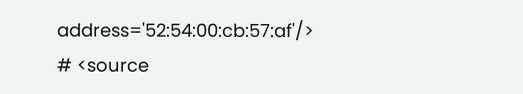address='52:54:00:cb:57:af'/>
# <source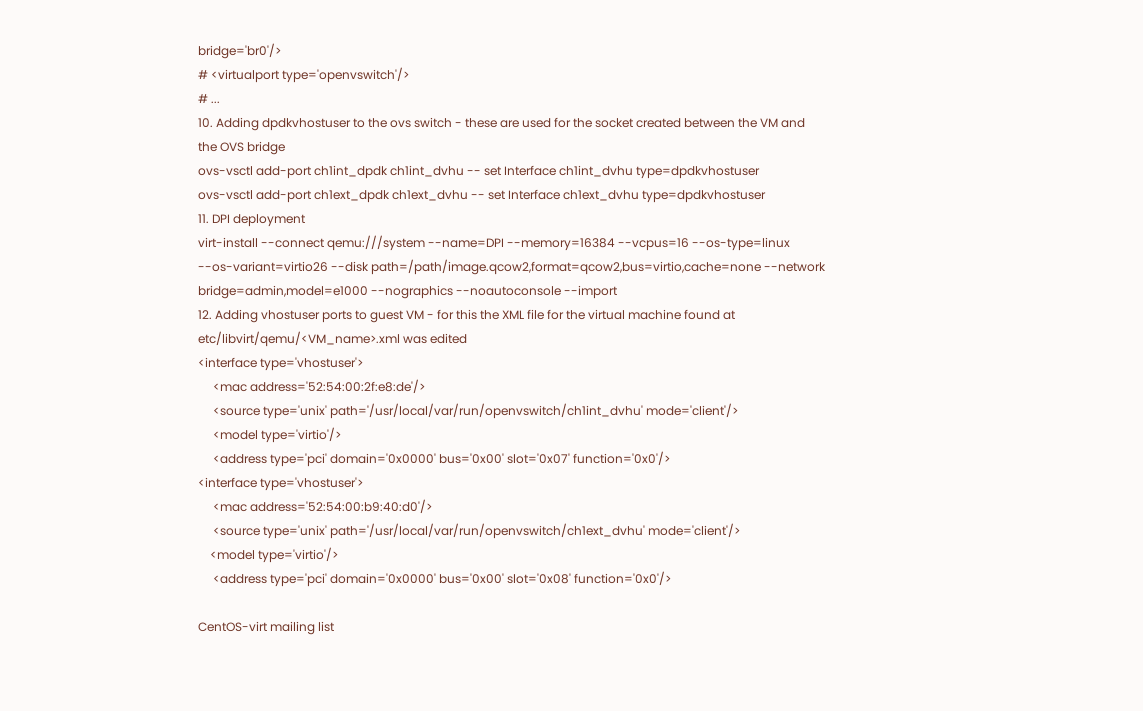bridge='br0'/>
# <virtualport type='openvswitch'/>
# ...
10. Adding dpdkvhostuser to the ovs switch - these are used for the socket created between the VM and the OVS bridge
ovs-vsctl add-port ch1int_dpdk ch1int_dvhu -- set Interface ch1int_dvhu type=dpdkvhostuser
ovs-vsctl add-port ch1ext_dpdk ch1ext_dvhu -- set Interface ch1ext_dvhu type=dpdkvhostuser
11. DPI deployment
virt-install --connect qemu:///system --name=DPI --memory=16384 --vcpus=16 --os-type=linux --os-variant=virtio26 --disk path=/path/image.qcow2,format=qcow2,bus=virtio,cache=none --network bridge=admin,model=e1000 --nographics --noautoconsole --import
12. Adding vhostuser ports to guest VM - for this the XML file for the virtual machine found at etc/libvirt/qemu/<VM_name>.xml was edited
<interface type='vhostuser'>
     <mac address='52:54:00:2f:e8:de'/>
     <source type='unix' path='/usr/local/var/run/openvswitch/ch1int_dvhu' mode='client'/>
     <model type='virtio'/>
     <address type='pci' domain='0x0000' bus='0x00' slot='0x07' function='0x0'/>
<interface type='vhostuser'>
     <mac address='52:54:00:b9:40:d0'/>
     <source type='unix' path='/usr/local/var/run/openvswitch/ch1ext_dvhu' mode='client'/>
    <model type='virtio'/>
     <address type='pci' domain='0x0000' bus='0x00' slot='0x08' function='0x0'/>

CentOS-virt mailing list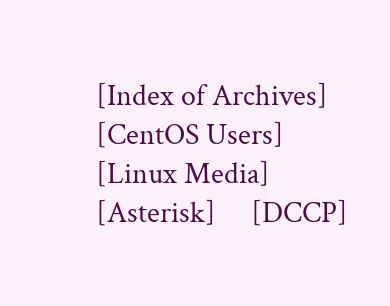[Index of Archives]     [CentOS Users]     [Linux Media]     [Asterisk]     [DCCP]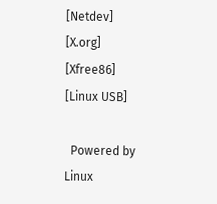[Netdev]     [X.org]     [Xfree86]     [Linux USB]

  Powered by Linux